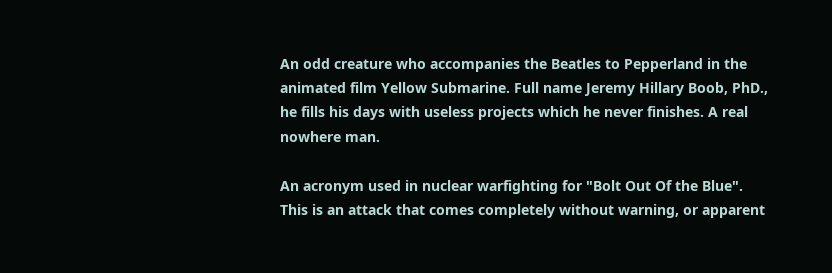An odd creature who accompanies the Beatles to Pepperland in the animated film Yellow Submarine. Full name Jeremy Hillary Boob, PhD., he fills his days with useless projects which he never finishes. A real nowhere man.

An acronym used in nuclear warfighting for "Bolt Out Of the Blue". This is an attack that comes completely without warning, or apparent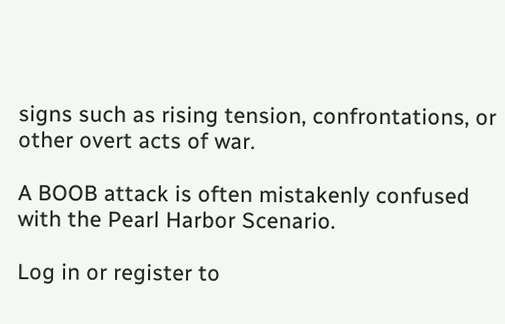signs such as rising tension, confrontations, or other overt acts of war.

A BOOB attack is often mistakenly confused with the Pearl Harbor Scenario.

Log in or register to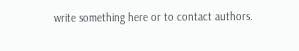write something here or to contact authors.